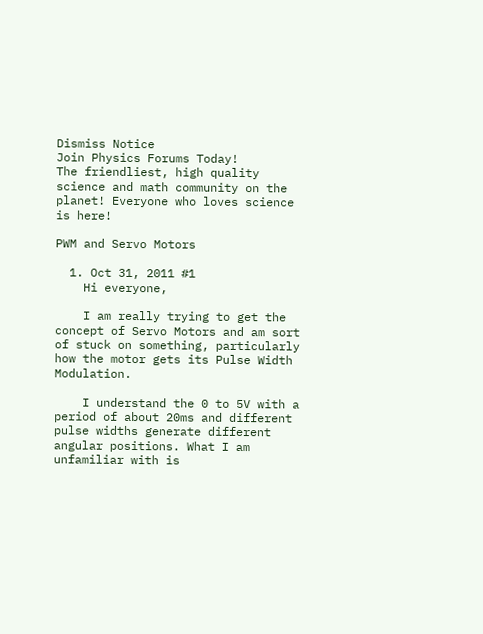Dismiss Notice
Join Physics Forums Today!
The friendliest, high quality science and math community on the planet! Everyone who loves science is here!

PWM and Servo Motors

  1. Oct 31, 2011 #1
    Hi everyone,

    I am really trying to get the concept of Servo Motors and am sort of stuck on something, particularly how the motor gets its Pulse Width Modulation.

    I understand the 0 to 5V with a period of about 20ms and different pulse widths generate different angular positions. What I am unfamiliar with is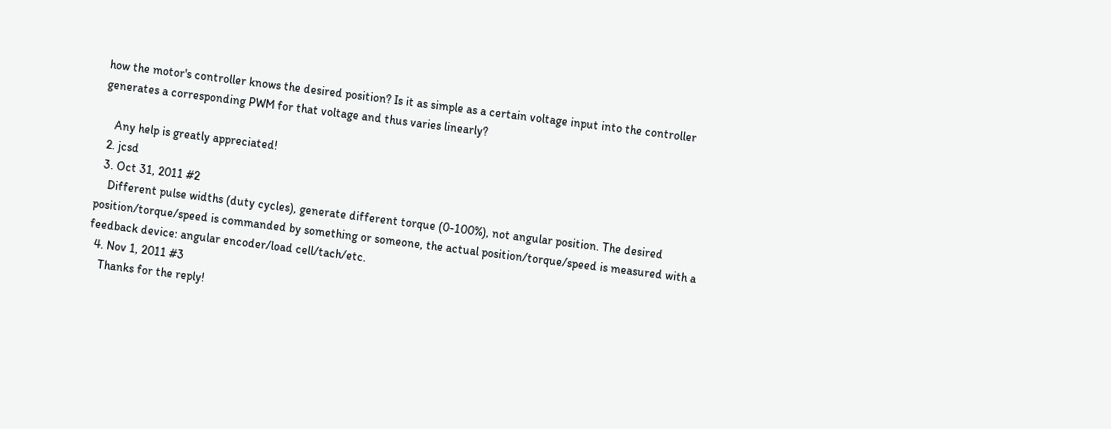how the motor's controller knows the desired position? Is it as simple as a certain voltage input into the controller generates a corresponding PWM for that voltage and thus varies linearly?

    Any help is greatly appreciated!
  2. jcsd
  3. Oct 31, 2011 #2
    Different pulse widths (duty cycles), generate different torque (0-100%), not angular position. The desired position/torque/speed is commanded by something or someone, the actual position/torque/speed is measured with a feedback device: angular encoder/load cell/tach/etc.
  4. Nov 1, 2011 #3
    Thanks for the reply!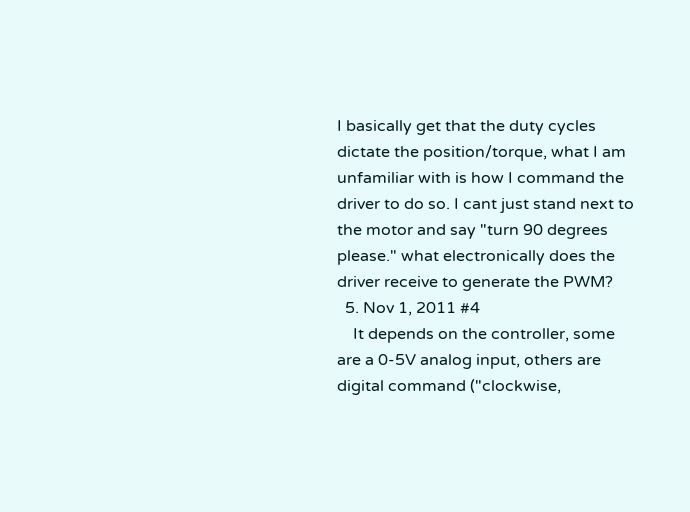I basically get that the duty cycles dictate the position/torque, what I am unfamiliar with is how I command the driver to do so. I cant just stand next to the motor and say "turn 90 degrees please." what electronically does the driver receive to generate the PWM?
  5. Nov 1, 2011 #4
    It depends on the controller, some are a 0-5V analog input, others are digital command ("clockwise,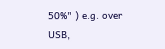50%" ) e.g. over USB,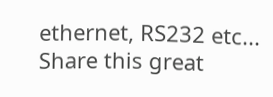ethernet, RS232 etc...
Share this great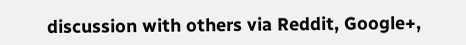discussion with others via Reddit, Google+,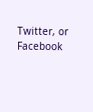Twitter, or Facebook